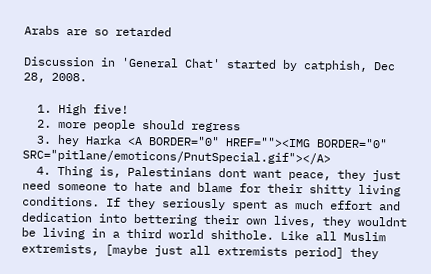Arabs are so retarded

Discussion in 'General Chat' started by catphish, Dec 28, 2008.

  1. High five!
  2. more people should regress
  3. hey Harka <A BORDER="0" HREF=""><IMG BORDER="0" SRC="pitlane/emoticons/PnutSpecial.gif"></A>
  4. Thing is, Palestinians dont want peace, they just need someone to hate and blame for their shitty living conditions. If they seriously spent as much effort and dedication into bettering their own lives, they wouldnt be living in a third world shithole. Like all Muslim extremists, [maybe just all extremists period] they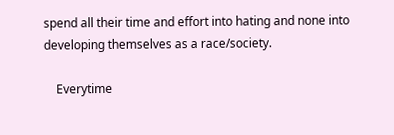spend all their time and effort into hating and none into developing themselves as a race/society.

    Everytime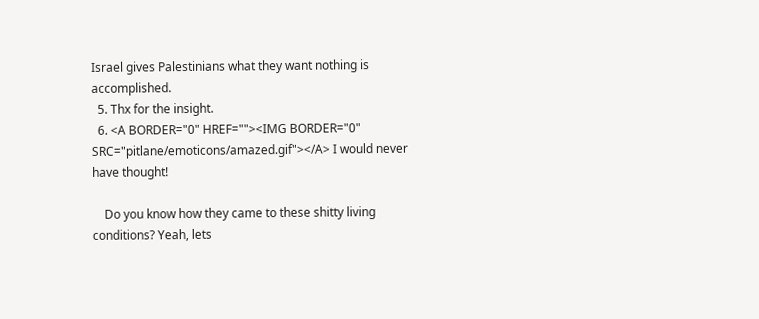Israel gives Palestinians what they want nothing is accomplished.
  5. Thx for the insight.
  6. <A BORDER="0" HREF=""><IMG BORDER="0" SRC="pitlane/emoticons/amazed.gif"></A> I would never have thought!

    Do you know how they came to these shitty living conditions? Yeah, lets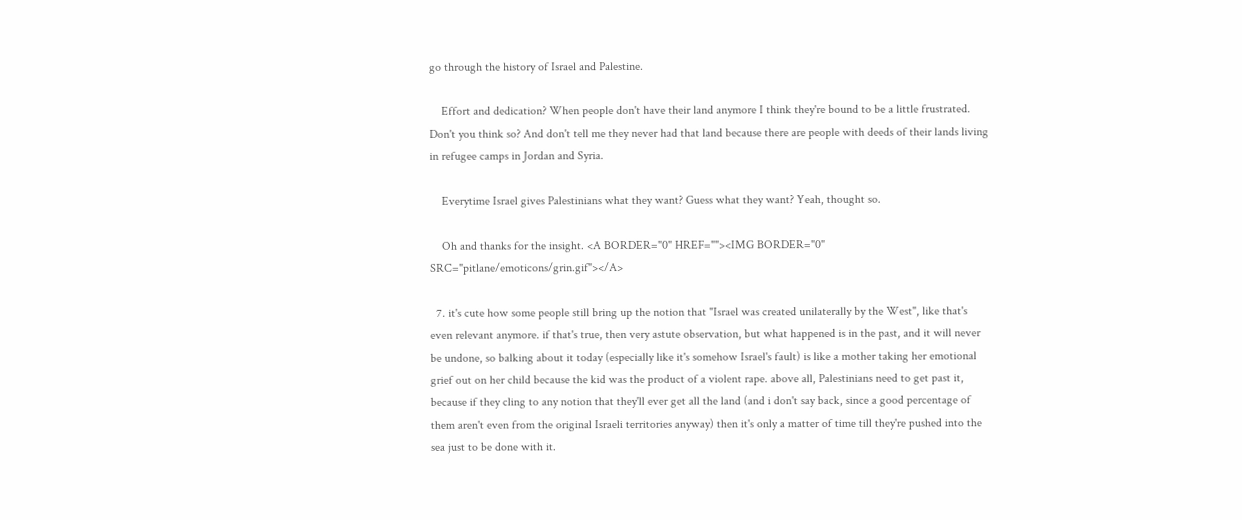go through the history of Israel and Palestine.

    Effort and dedication? When people don't have their land anymore I think they're bound to be a little frustrated. Don't you think so? And don't tell me they never had that land because there are people with deeds of their lands living in refugee camps in Jordan and Syria.

    Everytime Israel gives Palestinians what they want? Guess what they want? Yeah, thought so.

    Oh and thanks for the insight. <A BORDER="0" HREF=""><IMG BORDER="0" SRC="pitlane/emoticons/grin.gif"></A>

  7. it's cute how some people still bring up the notion that "Israel was created unilaterally by the West", like that's even relevant anymore. if that's true, then very astute observation, but what happened is in the past, and it will never be undone, so balking about it today (especially like it's somehow Israel's fault) is like a mother taking her emotional grief out on her child because the kid was the product of a violent rape. above all, Palestinians need to get past it, because if they cling to any notion that they'll ever get all the land (and i don't say back, since a good percentage of them aren't even from the original Israeli territories anyway) then it's only a matter of time till they're pushed into the sea just to be done with it.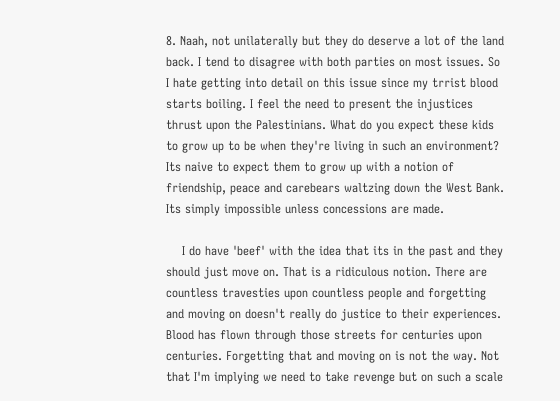8. Naah, not unilaterally but they do deserve a lot of the land back. I tend to disagree with both parties on most issues. So I hate getting into detail on this issue since my trrist blood starts boiling. I feel the need to present the injustices thrust upon the Palestinians. What do you expect these kids to grow up to be when they're living in such an environment? Its naive to expect them to grow up with a notion of friendship, peace and carebears waltzing down the West Bank. Its simply impossible unless concessions are made.

    I do have 'beef' with the idea that its in the past and they should just move on. That is a ridiculous notion. There are countless travesties upon countless people and forgetting and moving on doesn't really do justice to their experiences. Blood has flown through those streets for centuries upon centuries. Forgetting that and moving on is not the way. Not that I'm implying we need to take revenge but on such a scale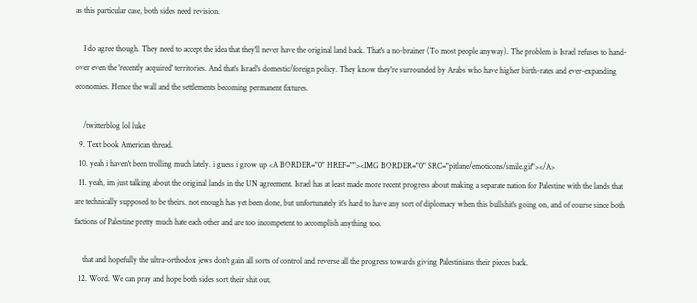as this particular case, both sides need revision.

    I do agree though. They need to accept the idea that they'll never have the original land back. That's a no-brainer (To most people anyway). The problem is Israel refuses to hand-over even the 'recently acquired' territories. And that's Israel's domestic/foreign policy. They know they're surrounded by Arabs who have higher birth-rates and ever-expanding economies. Hence the wall and the settlements becoming permanent fixtures.

    /twitterblog lol luke
  9. Text book American thread.
  10. yeah i haven't been trolling much lately. i guess i grow up <A BORDER="0" HREF=""><IMG BORDER="0" SRC="pitlane/emoticons/smile.gif"></A>
  11. yeah, im just talking about the original lands in the UN agreement. Israel has at least made more recent progress about making a separate nation for Palestine with the lands that are technically supposed to be theirs. not enough has yet been done, but unfortunately it's hard to have any sort of diplomacy when this bullshit's going on, and of course since both factions of Palestine pretty much hate each other and are too incompetent to accomplish anything too.

    that and hopefully the ultra-orthodox jews don't gain all sorts of control and reverse all the progress towards giving Palestinians their pieces back.
  12. Word. We can pray and hope both sides sort their shit out.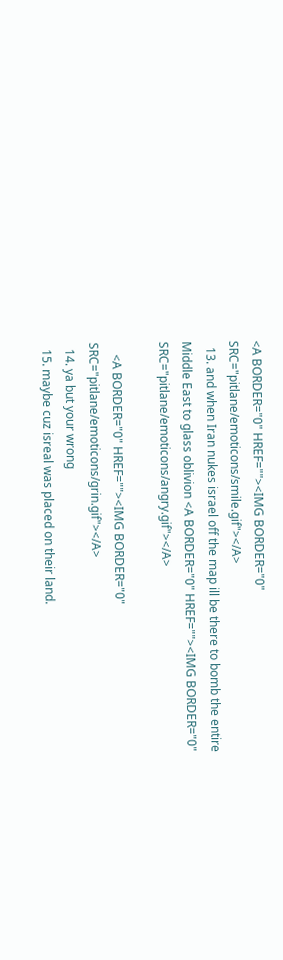<A BORDER="0" HREF=""><IMG BORDER="0" SRC="pitlane/emoticons/smile.gif"></A>
  13. and when Iran nukes israel off the map ill be there to bomb the entire Middle East to glass oblivion <A BORDER="0" HREF=""><IMG BORDER="0" SRC="pitlane/emoticons/angry.gif"></A>

    <A BORDER="0" HREF=""><IMG BORDER="0" SRC="pitlane/emoticons/grin.gif"></A>
  14. ya but your wrong
  15. maybe cuz isreal was placed on their land.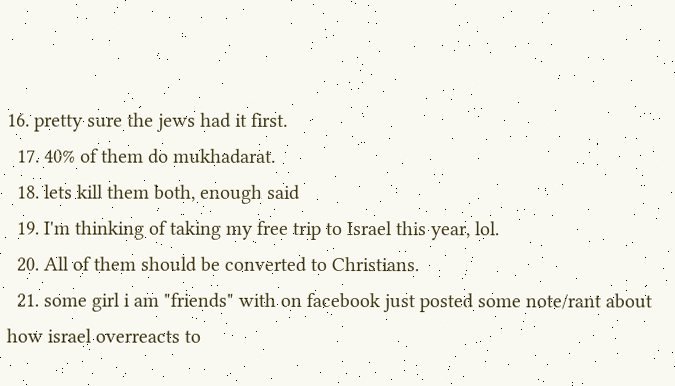16. pretty sure the jews had it first.
  17. 40% of them do mukhadarat.
  18. lets kill them both, enough said
  19. I'm thinking of taking my free trip to Israel this year, lol.
  20. All of them should be converted to Christians.
  21. some girl i am "friends" with on facebook just posted some note/rant about how israel overreacts to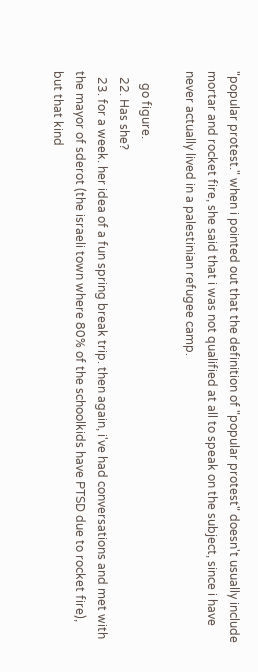"popular protest." when i pointed out that the definition of "popular protest" doesn't usually include mortar and rocket fire, she said that i was not qualified at all to speak on the subject, since i have never actually lived in a palestinian refugee camp.

    go figure.
  22. Has she?
  23. for a week. her idea of a fun spring break trip. then again, i've had conversations and met with the mayor of sderot (the israeli town where 80% of the schoolkids have PTSD due to rocket fire), but that kind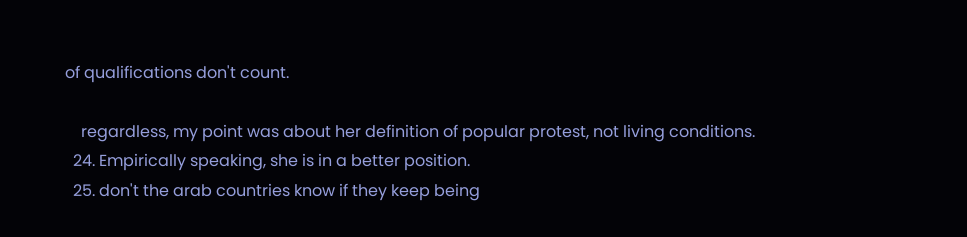of qualifications don't count.

    regardless, my point was about her definition of popular protest, not living conditions.
  24. Empirically speaking, she is in a better position.
  25. don't the arab countries know if they keep being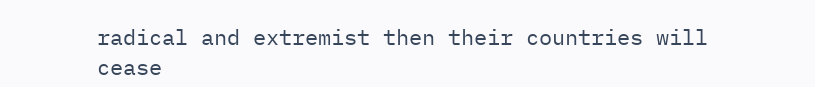radical and extremist then their countries will cease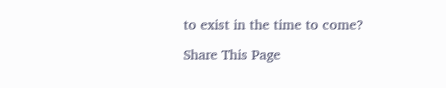to exist in the time to come?

Share This Page